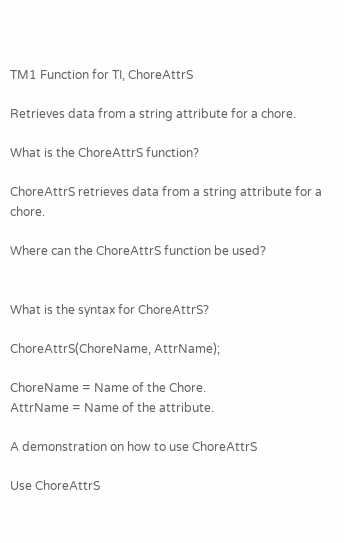TM1 Function for TI, ChoreAttrS

Retrieves data from a string attribute for a chore.

What is the ChoreAttrS function?

ChoreAttrS retrieves data from a string attribute for a chore.

Where can the ChoreAttrS function be used?


What is the syntax for ChoreAttrS?

ChoreAttrS(ChoreName, AttrName);

ChoreName = Name of the Chore.
AttrName = Name of the attribute.

A demonstration on how to use ChoreAttrS

Use ChoreAttrS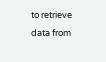to retrieve data from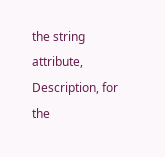the string attribute, Description, for the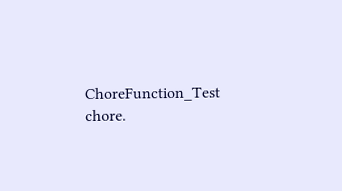ChoreFunction_Test chore.